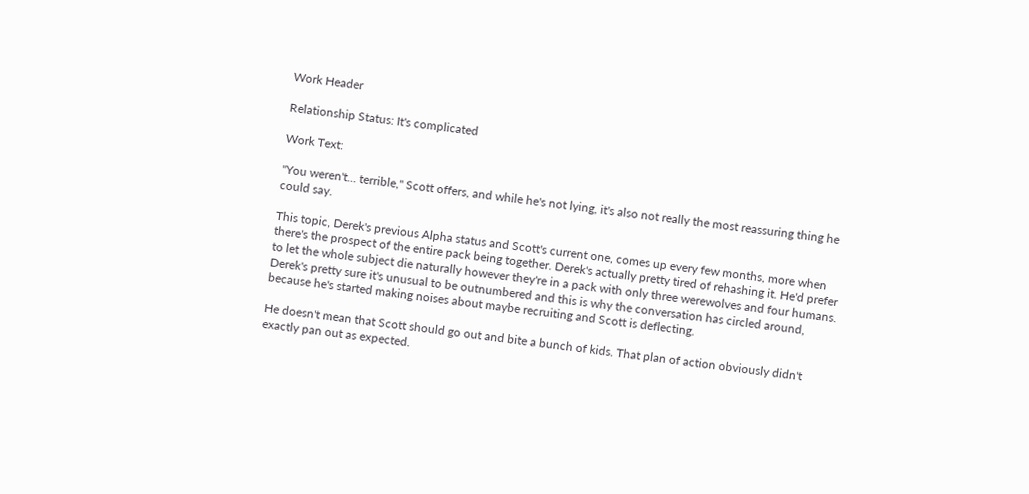Work Header

Relationship Status: It's complicated

Work Text:

"You weren't... terrible," Scott offers, and while he's not lying, it's also not really the most reassuring thing he could say.

This topic, Derek's previous Alpha status and Scott's current one, comes up every few months, more when there's the prospect of the entire pack being together. Derek's actually pretty tired of rehashing it. He'd prefer to let the whole subject die naturally however they're in a pack with only three werewolves and four humans. Derek's pretty sure it's unusual to be outnumbered and this is why the conversation has circled around, because he's started making noises about maybe recruiting and Scott is deflecting.

He doesn't mean that Scott should go out and bite a bunch of kids. That plan of action obviously didn't exactly pan out as expected.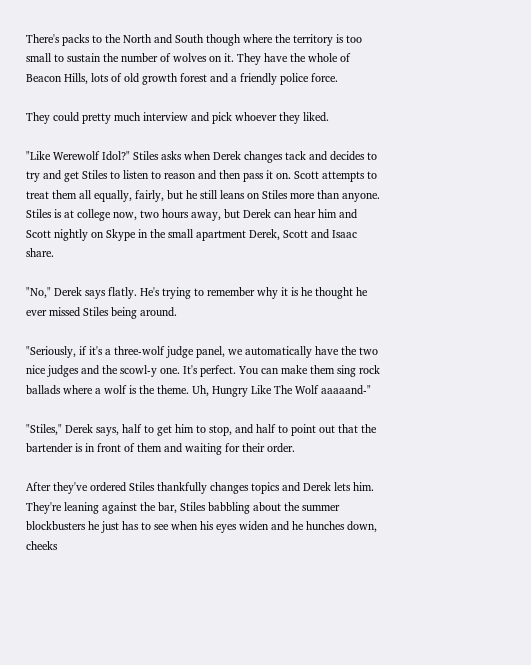There's packs to the North and South though where the territory is too small to sustain the number of wolves on it. They have the whole of Beacon Hills, lots of old growth forest and a friendly police force.

They could pretty much interview and pick whoever they liked.

"Like Werewolf Idol?" Stiles asks when Derek changes tack and decides to try and get Stiles to listen to reason and then pass it on. Scott attempts to treat them all equally, fairly, but he still leans on Stiles more than anyone. Stiles is at college now, two hours away, but Derek can hear him and Scott nightly on Skype in the small apartment Derek, Scott and Isaac share.

"No," Derek says flatly. He's trying to remember why it is he thought he ever missed Stiles being around.

"Seriously, if it's a three-wolf judge panel, we automatically have the two nice judges and the scowl-y one. It's perfect. You can make them sing rock ballads where a wolf is the theme. Uh, Hungry Like The Wolf aaaaand-"

"Stiles," Derek says, half to get him to stop, and half to point out that the bartender is in front of them and waiting for their order.

After they've ordered Stiles thankfully changes topics and Derek lets him. They're leaning against the bar, Stiles babbling about the summer blockbusters he just has to see when his eyes widen and he hunches down, cheeks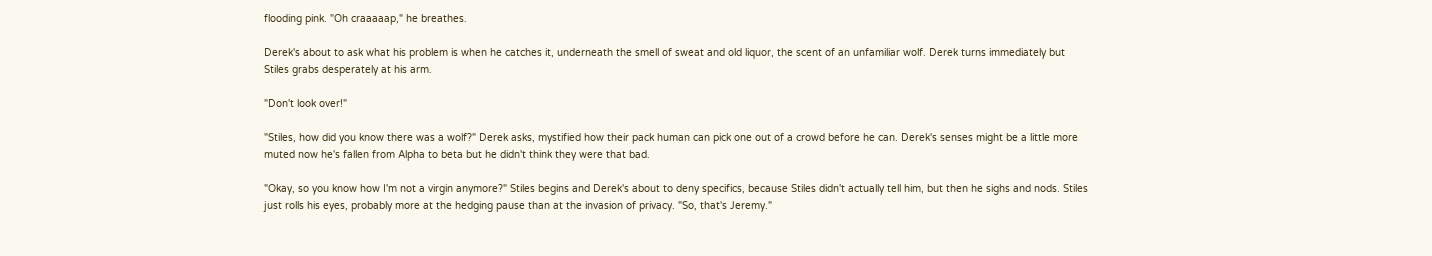flooding pink. "Oh craaaaap," he breathes.

Derek's about to ask what his problem is when he catches it, underneath the smell of sweat and old liquor, the scent of an unfamiliar wolf. Derek turns immediately but Stiles grabs desperately at his arm.

"Don't look over!"

"Stiles, how did you know there was a wolf?" Derek asks, mystified how their pack human can pick one out of a crowd before he can. Derek's senses might be a little more muted now he's fallen from Alpha to beta but he didn't think they were that bad.

"Okay, so you know how I'm not a virgin anymore?" Stiles begins and Derek's about to deny specifics, because Stiles didn't actually tell him, but then he sighs and nods. Stiles just rolls his eyes, probably more at the hedging pause than at the invasion of privacy. "So, that's Jeremy."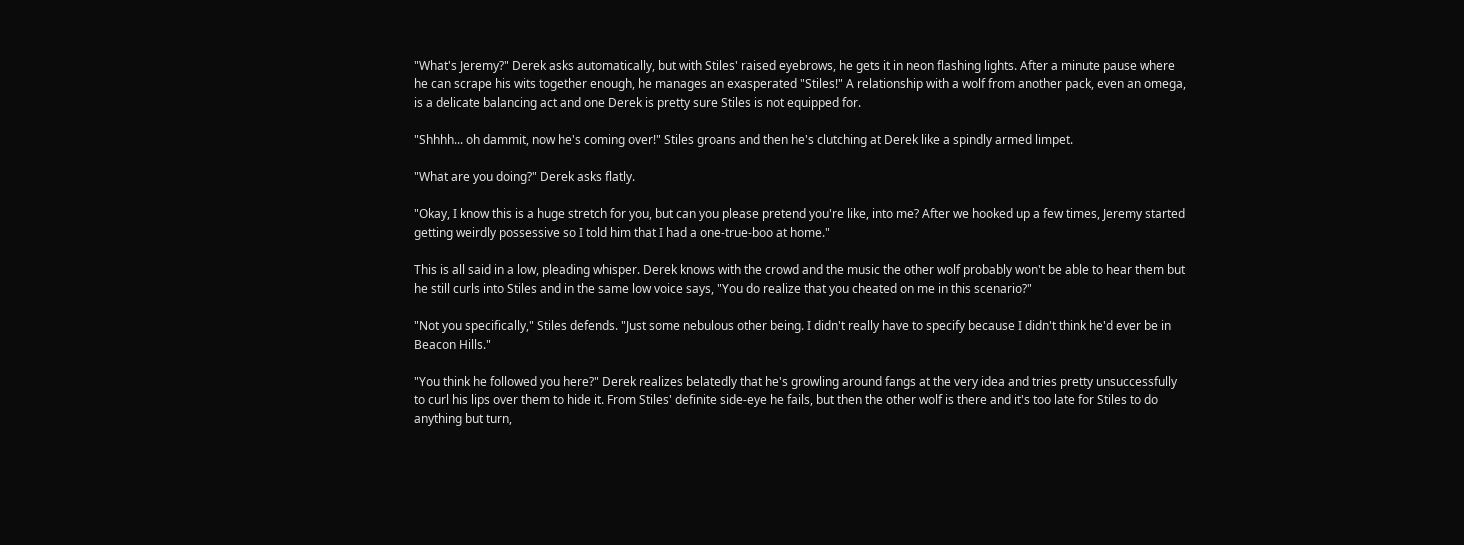"What's Jeremy?" Derek asks automatically, but with Stiles' raised eyebrows, he gets it in neon flashing lights. After a minute pause where he can scrape his wits together enough, he manages an exasperated "Stiles!" A relationship with a wolf from another pack, even an omega, is a delicate balancing act and one Derek is pretty sure Stiles is not equipped for.

"Shhhh... oh dammit, now he's coming over!" Stiles groans and then he's clutching at Derek like a spindly armed limpet.

"What are you doing?" Derek asks flatly.

"Okay, I know this is a huge stretch for you, but can you please pretend you're like, into me? After we hooked up a few times, Jeremy started getting weirdly possessive so I told him that I had a one-true-boo at home."

This is all said in a low, pleading whisper. Derek knows with the crowd and the music the other wolf probably won't be able to hear them but he still curls into Stiles and in the same low voice says, "You do realize that you cheated on me in this scenario?"

"Not you specifically," Stiles defends. "Just some nebulous other being. I didn't really have to specify because I didn't think he'd ever be in Beacon Hills."

"You think he followed you here?" Derek realizes belatedly that he's growling around fangs at the very idea and tries pretty unsuccessfully to curl his lips over them to hide it. From Stiles' definite side-eye he fails, but then the other wolf is there and it's too late for Stiles to do anything but turn,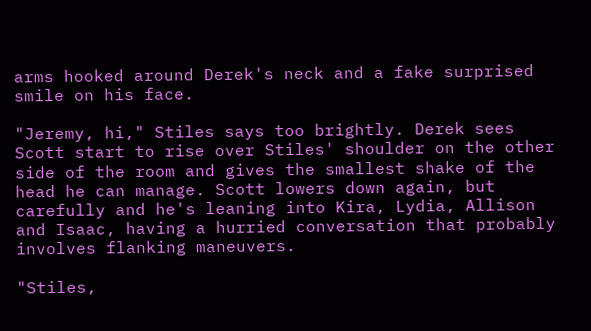arms hooked around Derek's neck and a fake surprised smile on his face.

"Jeremy, hi," Stiles says too brightly. Derek sees Scott start to rise over Stiles' shoulder on the other side of the room and gives the smallest shake of the head he can manage. Scott lowers down again, but carefully and he's leaning into Kira, Lydia, Allison and Isaac, having a hurried conversation that probably involves flanking maneuvers.

"Stiles,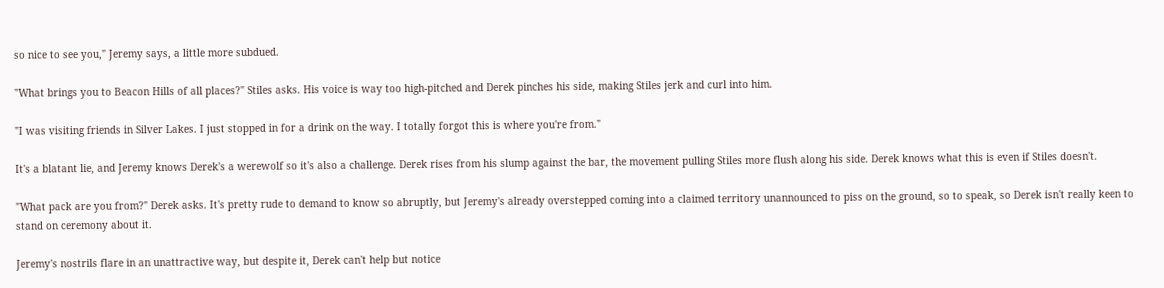so nice to see you," Jeremy says, a little more subdued.

"What brings you to Beacon Hills of all places?" Stiles asks. His voice is way too high-pitched and Derek pinches his side, making Stiles jerk and curl into him.

"I was visiting friends in Silver Lakes. I just stopped in for a drink on the way. I totally forgot this is where you're from."

It's a blatant lie, and Jeremy knows Derek's a werewolf so it's also a challenge. Derek rises from his slump against the bar, the movement pulling Stiles more flush along his side. Derek knows what this is even if Stiles doesn't.

"What pack are you from?" Derek asks. It's pretty rude to demand to know so abruptly, but Jeremy's already overstepped coming into a claimed territory unannounced to piss on the ground, so to speak, so Derek isn't really keen to stand on ceremony about it.

Jeremy's nostrils flare in an unattractive way, but despite it, Derek can't help but notice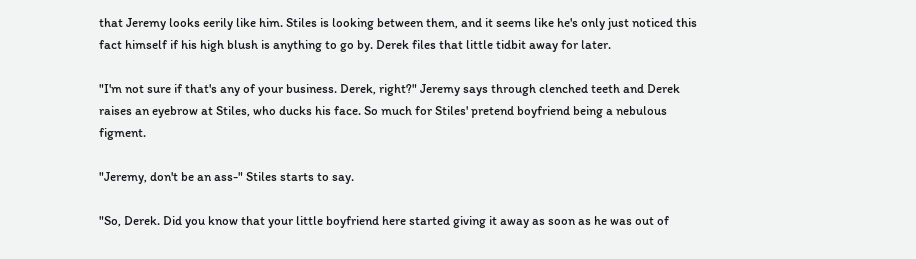that Jeremy looks eerily like him. Stiles is looking between them, and it seems like he's only just noticed this fact himself if his high blush is anything to go by. Derek files that little tidbit away for later.

"I'm not sure if that's any of your business. Derek, right?" Jeremy says through clenched teeth and Derek raises an eyebrow at Stiles, who ducks his face. So much for Stiles' pretend boyfriend being a nebulous figment.

"Jeremy, don't be an ass-" Stiles starts to say.

"So, Derek. Did you know that your little boyfriend here started giving it away as soon as he was out of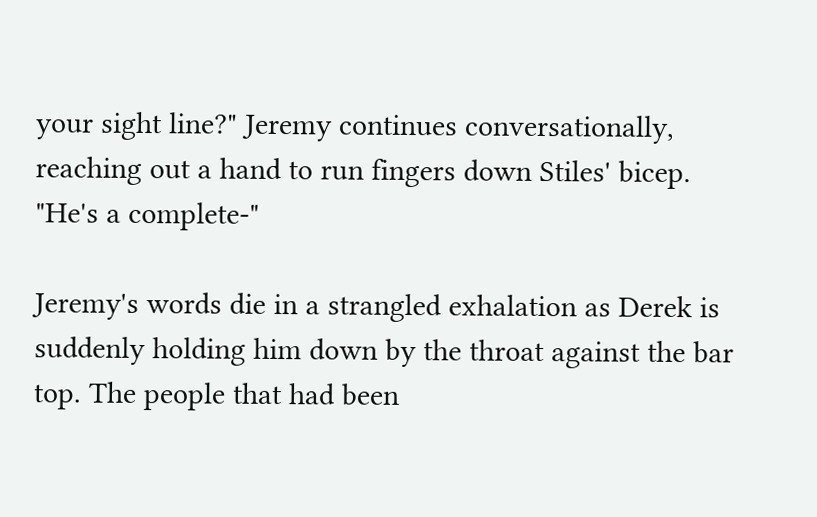your sight line?" Jeremy continues conversationally, reaching out a hand to run fingers down Stiles' bicep. "He's a complete-"

Jeremy's words die in a strangled exhalation as Derek is suddenly holding him down by the throat against the bar top. The people that had been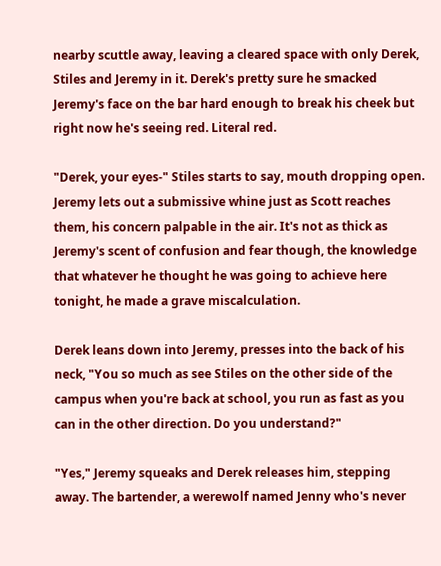nearby scuttle away, leaving a cleared space with only Derek, Stiles and Jeremy in it. Derek's pretty sure he smacked Jeremy's face on the bar hard enough to break his cheek but right now he's seeing red. Literal red.

"Derek, your eyes-" Stiles starts to say, mouth dropping open. Jeremy lets out a submissive whine just as Scott reaches them, his concern palpable in the air. It's not as thick as Jeremy's scent of confusion and fear though, the knowledge that whatever he thought he was going to achieve here tonight, he made a grave miscalculation.

Derek leans down into Jeremy, presses into the back of his neck, "You so much as see Stiles on the other side of the campus when you're back at school, you run as fast as you can in the other direction. Do you understand?"

"Yes," Jeremy squeaks and Derek releases him, stepping away. The bartender, a werewolf named Jenny who's never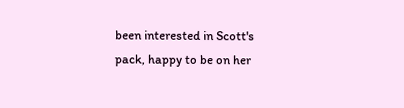been interested in Scott's pack, happy to be on her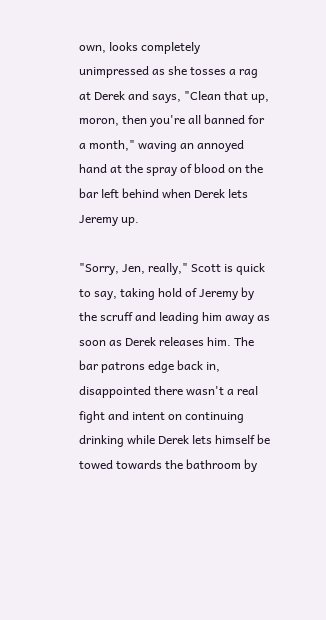own, looks completely unimpressed as she tosses a rag at Derek and says, "Clean that up, moron, then you're all banned for a month," waving an annoyed hand at the spray of blood on the bar left behind when Derek lets Jeremy up.

"Sorry, Jen, really," Scott is quick to say, taking hold of Jeremy by the scruff and leading him away as soon as Derek releases him. The bar patrons edge back in, disappointed there wasn't a real fight and intent on continuing drinking while Derek lets himself be towed towards the bathroom by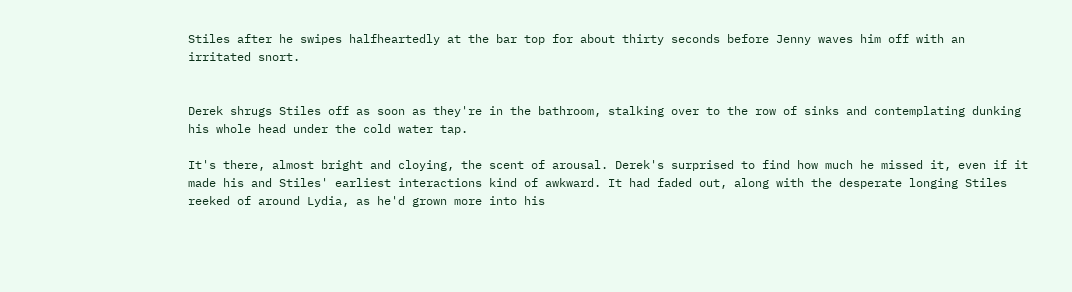Stiles after he swipes halfheartedly at the bar top for about thirty seconds before Jenny waves him off with an irritated snort.


Derek shrugs Stiles off as soon as they're in the bathroom, stalking over to the row of sinks and contemplating dunking his whole head under the cold water tap.

It's there, almost bright and cloying, the scent of arousal. Derek's surprised to find how much he missed it, even if it made his and Stiles' earliest interactions kind of awkward. It had faded out, along with the desperate longing Stiles reeked of around Lydia, as he'd grown more into his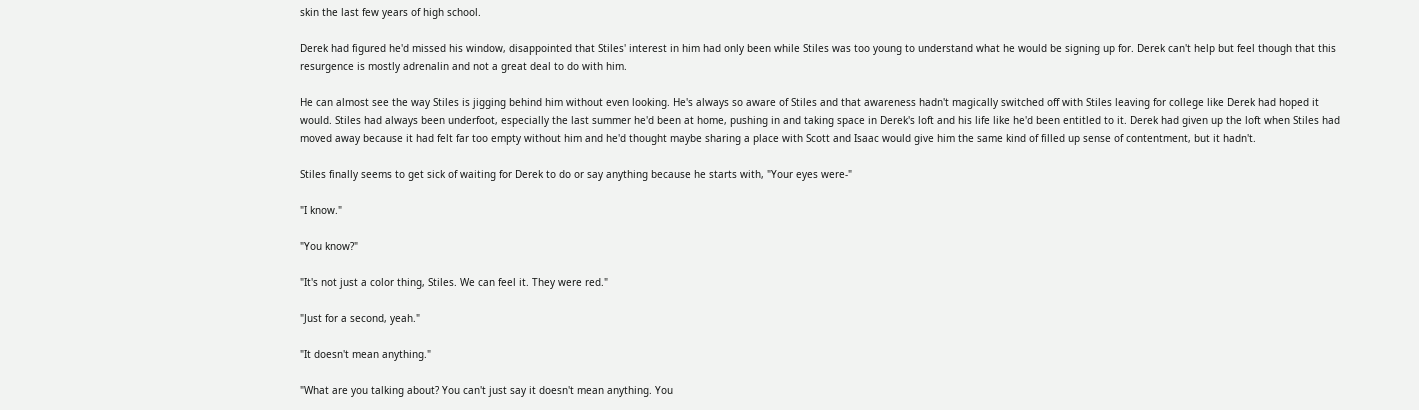skin the last few years of high school.

Derek had figured he'd missed his window, disappointed that Stiles' interest in him had only been while Stiles was too young to understand what he would be signing up for. Derek can't help but feel though that this resurgence is mostly adrenalin and not a great deal to do with him.

He can almost see the way Stiles is jigging behind him without even looking. He's always so aware of Stiles and that awareness hadn't magically switched off with Stiles leaving for college like Derek had hoped it would. Stiles had always been underfoot, especially the last summer he'd been at home, pushing in and taking space in Derek's loft and his life like he'd been entitled to it. Derek had given up the loft when Stiles had moved away because it had felt far too empty without him and he'd thought maybe sharing a place with Scott and Isaac would give him the same kind of filled up sense of contentment, but it hadn't.

Stiles finally seems to get sick of waiting for Derek to do or say anything because he starts with, "Your eyes were-"

"I know."

"You know?"

"It's not just a color thing, Stiles. We can feel it. They were red."

"Just for a second, yeah."

"It doesn't mean anything."

"What are you talking about? You can't just say it doesn't mean anything. You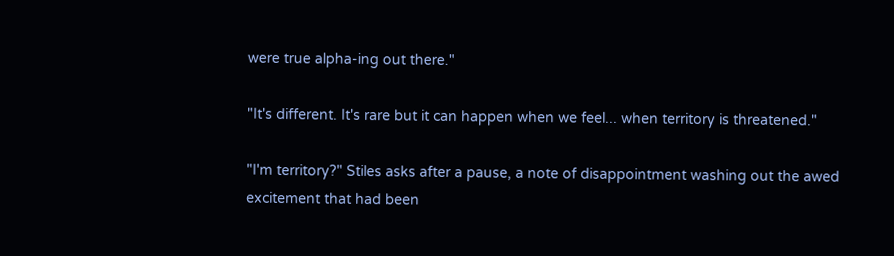were true alpha-ing out there."

"It's different. It's rare but it can happen when we feel... when territory is threatened."

"I'm territory?" Stiles asks after a pause, a note of disappointment washing out the awed excitement that had been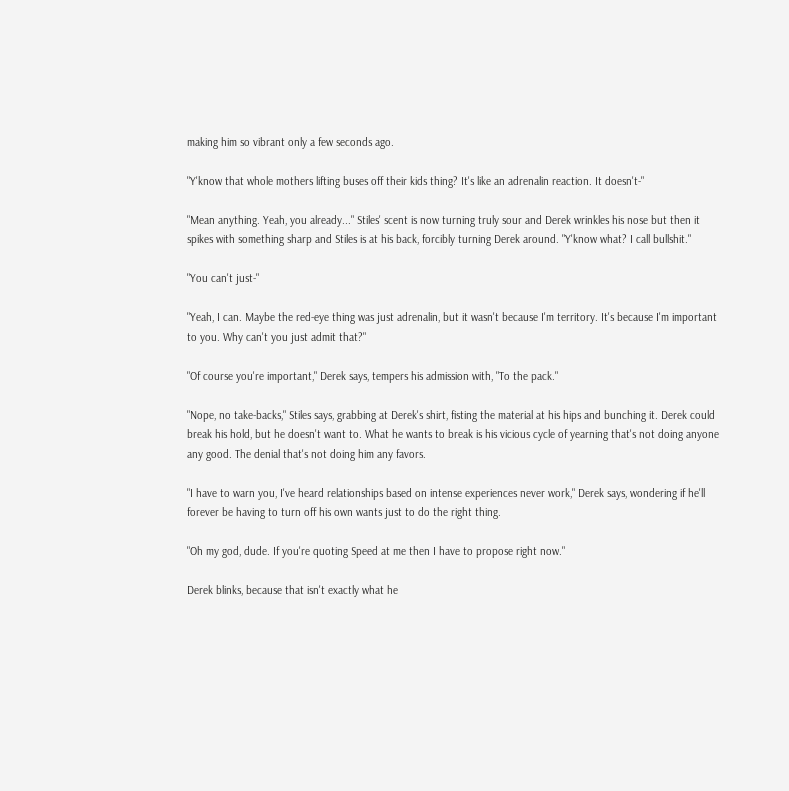making him so vibrant only a few seconds ago.

"Y'know that whole mothers lifting buses off their kids thing? It's like an adrenalin reaction. It doesn't-"

"Mean anything. Yeah, you already..." Stiles' scent is now turning truly sour and Derek wrinkles his nose but then it spikes with something sharp and Stiles is at his back, forcibly turning Derek around. "Y'know what? I call bullshit."

"You can't just-"

"Yeah, I can. Maybe the red-eye thing was just adrenalin, but it wasn't because I'm territory. It's because I'm important to you. Why can't you just admit that?"

"Of course you're important," Derek says, tempers his admission with, "To the pack."

"Nope, no take-backs," Stiles says, grabbing at Derek's shirt, fisting the material at his hips and bunching it. Derek could break his hold, but he doesn't want to. What he wants to break is his vicious cycle of yearning that's not doing anyone any good. The denial that's not doing him any favors.

"I have to warn you, I've heard relationships based on intense experiences never work," Derek says, wondering if he'll forever be having to turn off his own wants just to do the right thing.

"Oh my god, dude. If you're quoting Speed at me then I have to propose right now."

Derek blinks, because that isn't exactly what he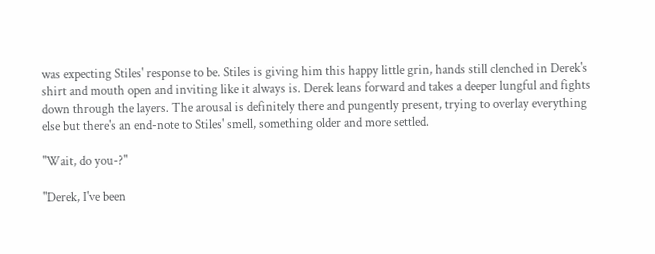was expecting Stiles' response to be. Stiles is giving him this happy little grin, hands still clenched in Derek's shirt and mouth open and inviting like it always is. Derek leans forward and takes a deeper lungful and fights down through the layers. The arousal is definitely there and pungently present, trying to overlay everything else but there's an end-note to Stiles' smell, something older and more settled.

"Wait, do you-?"

"Derek, I've been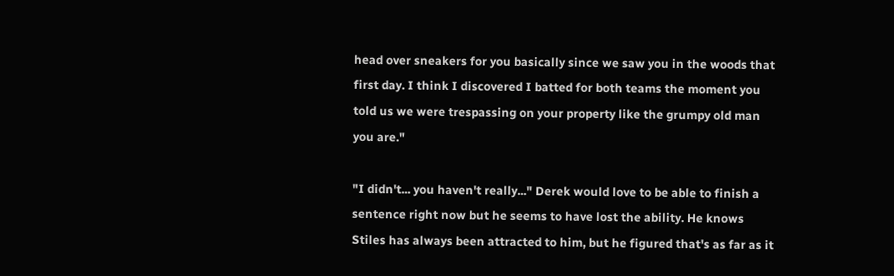head over sneakers for you basically since we saw you in the woods that first day. I think I discovered I batted for both teams the moment you told us we were trespassing on your property like the grumpy old man you are."

"I didn't... you haven't really..." Derek would love to be able to finish a sentence right now but he seems to have lost the ability. He knows Stiles has always been attracted to him, but he figured that's as far as it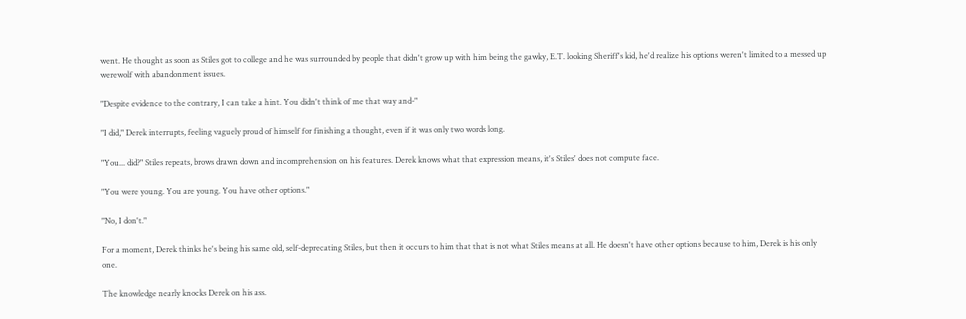went. He thought as soon as Stiles got to college and he was surrounded by people that didn't grow up with him being the gawky, E.T. looking Sheriff's kid, he'd realize his options weren't limited to a messed up werewolf with abandonment issues.

"Despite evidence to the contrary, I can take a hint. You didn't think of me that way and-"

"I did," Derek interrupts, feeling vaguely proud of himself for finishing a thought, even if it was only two words long.

"You... did?" Stiles repeats, brows drawn down and incomprehension on his features. Derek knows what that expression means, it's Stiles' does not compute face.

"You were young. You are young. You have other options."

"No, I don't."

For a moment, Derek thinks he's being his same old, self-deprecating Stiles, but then it occurs to him that that is not what Stiles means at all. He doesn't have other options because to him, Derek is his only one.

The knowledge nearly knocks Derek on his ass.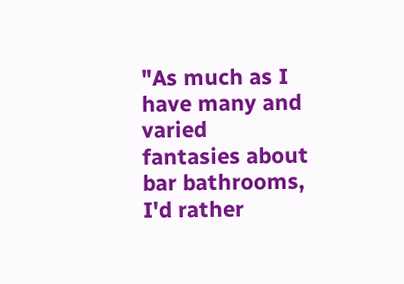"As much as I have many and varied fantasies about bar bathrooms, I'd rather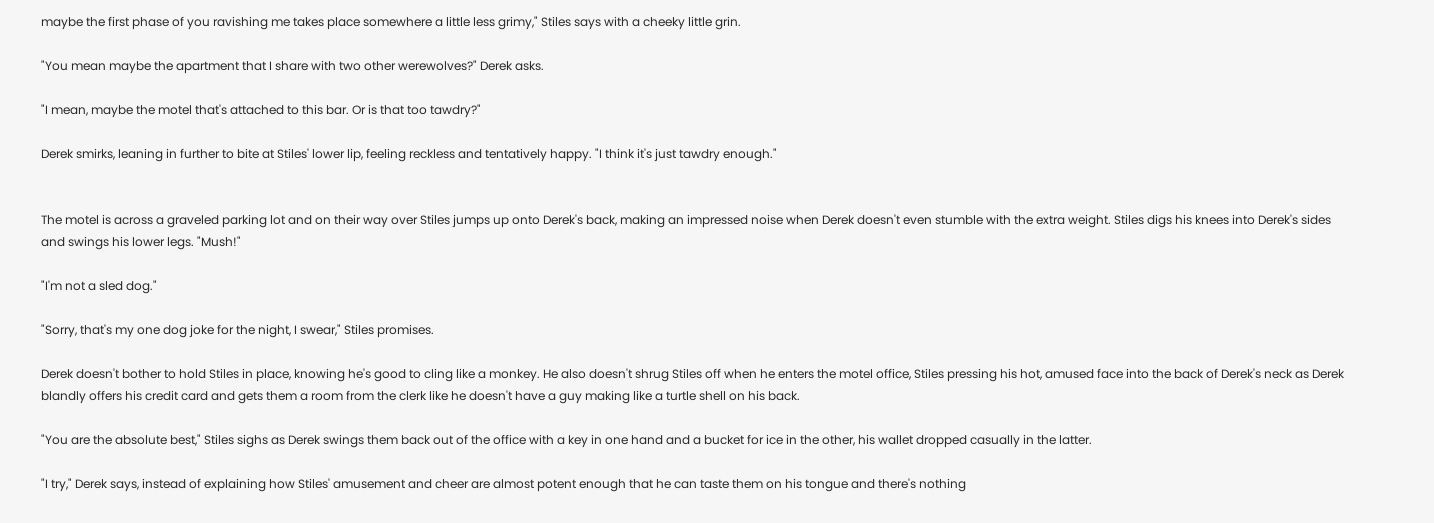maybe the first phase of you ravishing me takes place somewhere a little less grimy," Stiles says with a cheeky little grin.

"You mean maybe the apartment that I share with two other werewolves?" Derek asks.

"I mean, maybe the motel that's attached to this bar. Or is that too tawdry?"

Derek smirks, leaning in further to bite at Stiles' lower lip, feeling reckless and tentatively happy. "I think it's just tawdry enough."


The motel is across a graveled parking lot and on their way over Stiles jumps up onto Derek's back, making an impressed noise when Derek doesn't even stumble with the extra weight. Stiles digs his knees into Derek's sides and swings his lower legs. "Mush!"

"I'm not a sled dog."

"Sorry, that's my one dog joke for the night, I swear," Stiles promises.

Derek doesn't bother to hold Stiles in place, knowing he's good to cling like a monkey. He also doesn't shrug Stiles off when he enters the motel office, Stiles pressing his hot, amused face into the back of Derek's neck as Derek blandly offers his credit card and gets them a room from the clerk like he doesn't have a guy making like a turtle shell on his back.

"You are the absolute best," Stiles sighs as Derek swings them back out of the office with a key in one hand and a bucket for ice in the other, his wallet dropped casually in the latter.

"I try," Derek says, instead of explaining how Stiles' amusement and cheer are almost potent enough that he can taste them on his tongue and there's nothing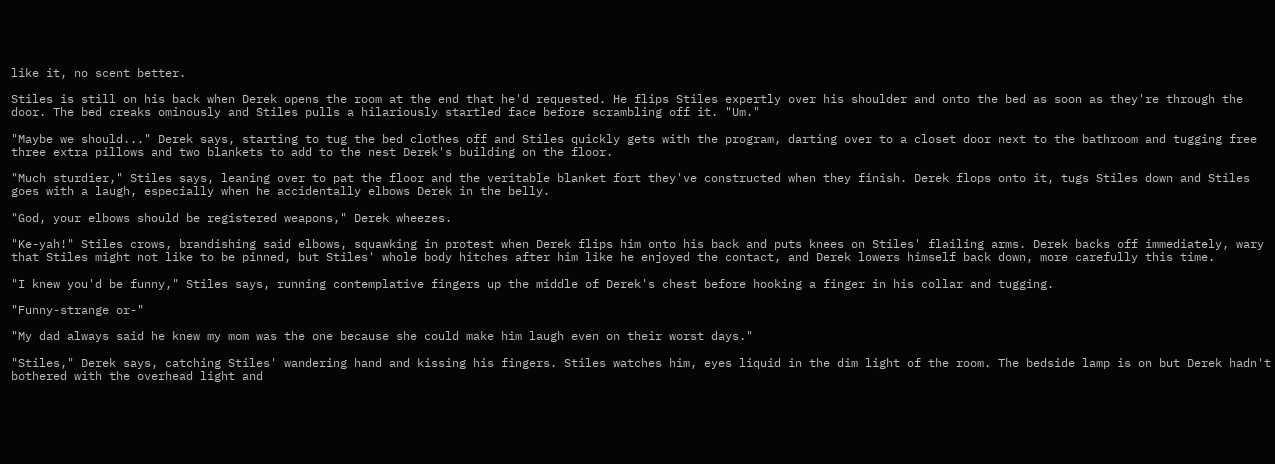like it, no scent better.

Stiles is still on his back when Derek opens the room at the end that he'd requested. He flips Stiles expertly over his shoulder and onto the bed as soon as they're through the door. The bed creaks ominously and Stiles pulls a hilariously startled face before scrambling off it. "Um."

"Maybe we should..." Derek says, starting to tug the bed clothes off and Stiles quickly gets with the program, darting over to a closet door next to the bathroom and tugging free three extra pillows and two blankets to add to the nest Derek's building on the floor.

"Much sturdier," Stiles says, leaning over to pat the floor and the veritable blanket fort they've constructed when they finish. Derek flops onto it, tugs Stiles down and Stiles goes with a laugh, especially when he accidentally elbows Derek in the belly.

"God, your elbows should be registered weapons," Derek wheezes.

"Ke-yah!" Stiles crows, brandishing said elbows, squawking in protest when Derek flips him onto his back and puts knees on Stiles' flailing arms. Derek backs off immediately, wary that Stiles might not like to be pinned, but Stiles' whole body hitches after him like he enjoyed the contact, and Derek lowers himself back down, more carefully this time.

"I knew you'd be funny," Stiles says, running contemplative fingers up the middle of Derek's chest before hooking a finger in his collar and tugging.

"Funny-strange or-"

"My dad always said he knew my mom was the one because she could make him laugh even on their worst days."

"Stiles," Derek says, catching Stiles' wandering hand and kissing his fingers. Stiles watches him, eyes liquid in the dim light of the room. The bedside lamp is on but Derek hadn't bothered with the overhead light and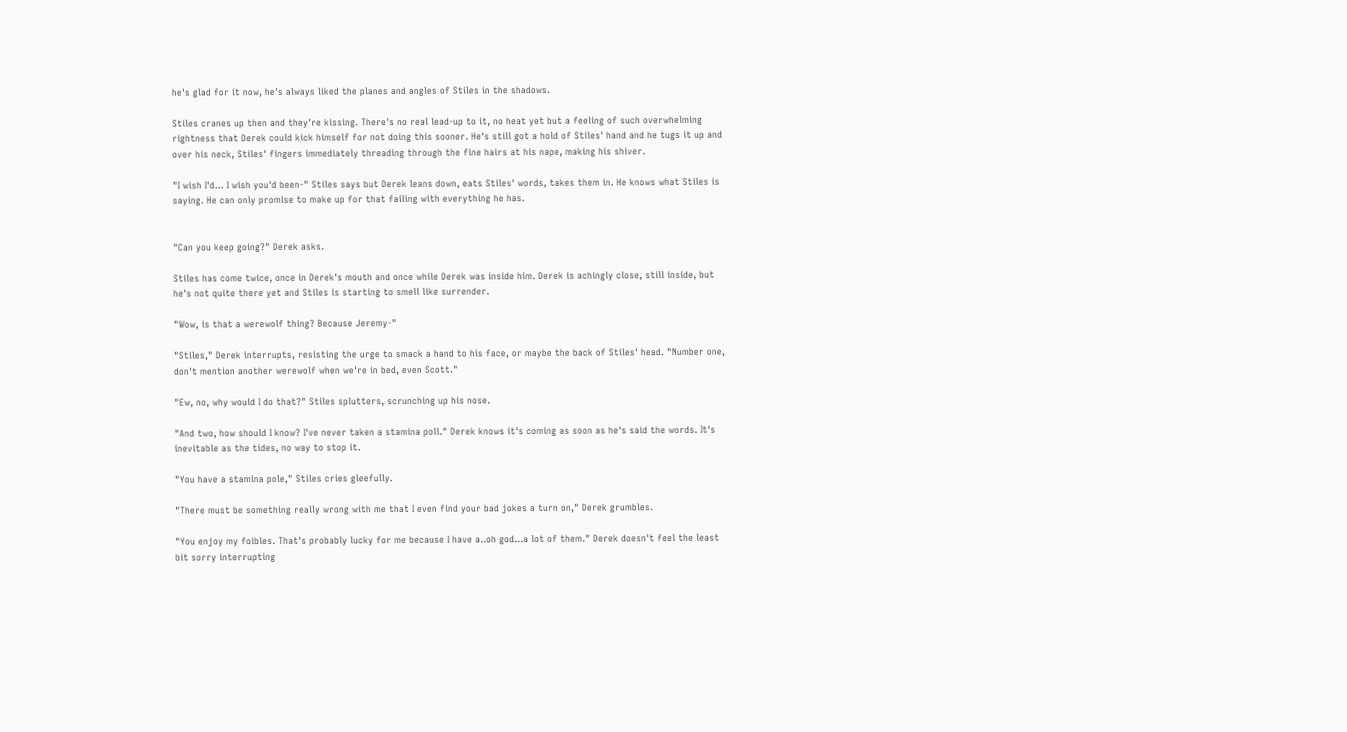he's glad for it now, he's always liked the planes and angles of Stiles in the shadows.

Stiles cranes up then and they're kissing. There's no real lead-up to it, no heat yet but a feeling of such overwhelming rightness that Derek could kick himself for not doing this sooner. He's still got a hold of Stiles' hand and he tugs it up and over his neck, Stiles' fingers immediately threading through the fine hairs at his nape, making his shiver.

"I wish I'd... I wish you'd been-" Stiles says but Derek leans down, eats Stiles' words, takes them in. He knows what Stiles is saying. He can only promise to make up for that failing with everything he has.


"Can you keep going?" Derek asks.

Stiles has come twice, once in Derek's mouth and once while Derek was inside him. Derek is achingly close, still inside, but he's not quite there yet and Stiles is starting to smell like surrender.

"Wow, is that a werewolf thing? Because Jeremy-"

"Stiles," Derek interrupts, resisting the urge to smack a hand to his face, or maybe the back of Stiles' head. "Number one, don't mention another werewolf when we're in bed, even Scott."

"Ew, no, why would I do that?" Stiles splutters, scrunching up his nose.

"And two, how should I know? I've never taken a stamina poll." Derek knows it's coming as soon as he's said the words. It's inevitable as the tides, no way to stop it.

"You have a stamina pole," Stiles cries gleefully.

"There must be something really wrong with me that I even find your bad jokes a turn on," Derek grumbles.

"You enjoy my foibles. That's probably lucky for me because I have a..oh god...a lot of them." Derek doesn't feel the least bit sorry interrupting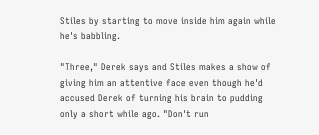Stiles by starting to move inside him again while he's babbling.

"Three," Derek says and Stiles makes a show of giving him an attentive face even though he'd accused Derek of turning his brain to pudding only a short while ago. "Don't run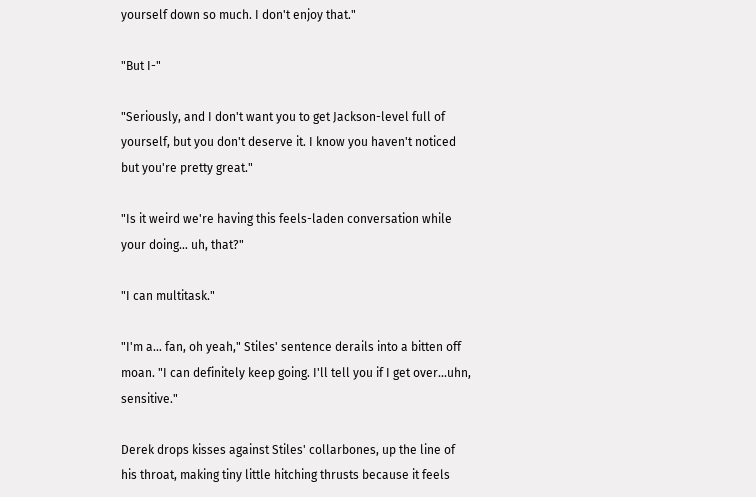yourself down so much. I don't enjoy that."

"But I-"

"Seriously, and I don't want you to get Jackson-level full of yourself, but you don't deserve it. I know you haven't noticed but you're pretty great."

"Is it weird we're having this feels-laden conversation while your doing... uh, that?"

"I can multitask."

"I'm a... fan, oh yeah," Stiles' sentence derails into a bitten off moan. "I can definitely keep going. I'll tell you if I get over...uhn, sensitive."

Derek drops kisses against Stiles' collarbones, up the line of his throat, making tiny little hitching thrusts because it feels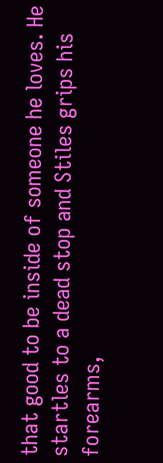that good to be inside of someone he loves. He startles to a dead stop and Stiles grips his forearms,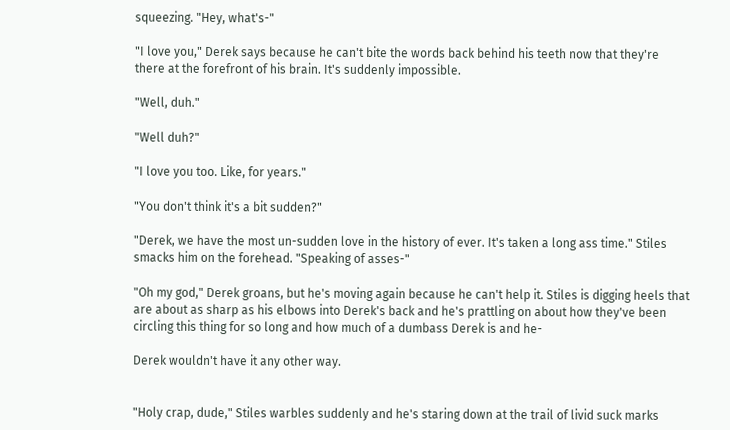squeezing. "Hey, what's-"

"I love you," Derek says because he can't bite the words back behind his teeth now that they're there at the forefront of his brain. It's suddenly impossible.

"Well, duh."

"Well duh?"

"I love you too. Like, for years."

"You don't think it's a bit sudden?"

"Derek, we have the most un-sudden love in the history of ever. It's taken a long ass time." Stiles smacks him on the forehead. "Speaking of asses-"

"Oh my god," Derek groans, but he's moving again because he can't help it. Stiles is digging heels that are about as sharp as his elbows into Derek's back and he's prattling on about how they've been circling this thing for so long and how much of a dumbass Derek is and he-

Derek wouldn't have it any other way.


"Holy crap, dude," Stiles warbles suddenly and he's staring down at the trail of livid suck marks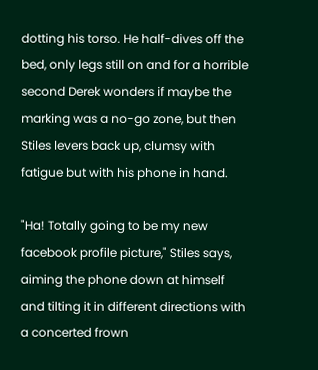dotting his torso. He half-dives off the bed, only legs still on and for a horrible second Derek wonders if maybe the marking was a no-go zone, but then Stiles levers back up, clumsy with fatigue but with his phone in hand.

"Ha! Totally going to be my new facebook profile picture," Stiles says, aiming the phone down at himself and tilting it in different directions with a concerted frown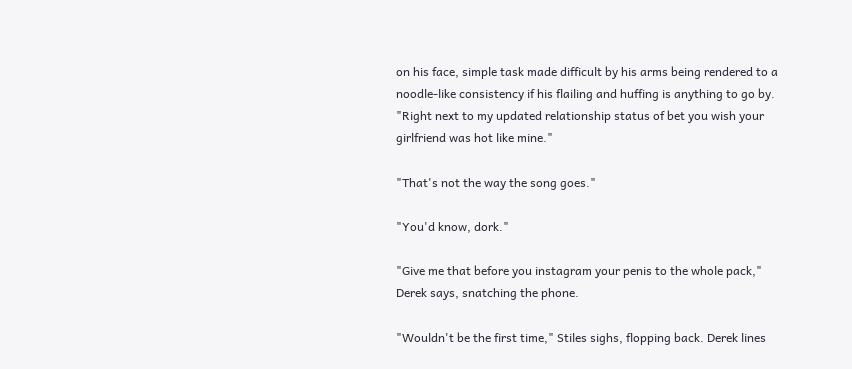on his face, simple task made difficult by his arms being rendered to a noodle-like consistency if his flailing and huffing is anything to go by. "Right next to my updated relationship status of bet you wish your girlfriend was hot like mine."

"That's not the way the song goes."

"You'd know, dork."

"Give me that before you instagram your penis to the whole pack," Derek says, snatching the phone.

"Wouldn't be the first time," Stiles sighs, flopping back. Derek lines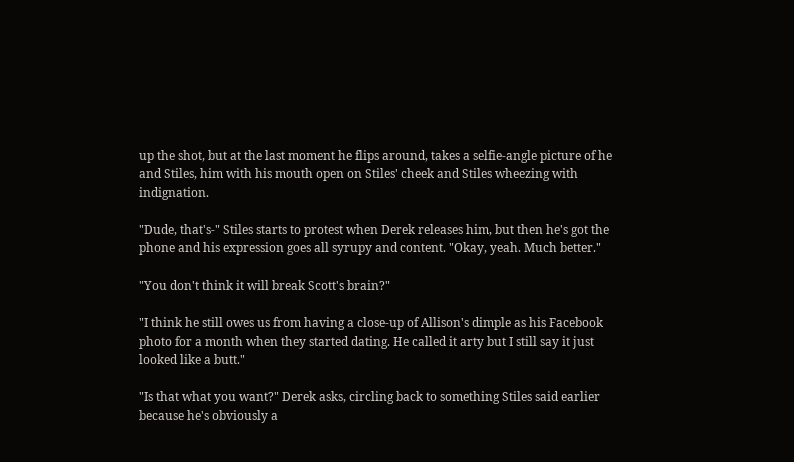up the shot, but at the last moment he flips around, takes a selfie-angle picture of he and Stiles, him with his mouth open on Stiles' cheek and Stiles wheezing with indignation.

"Dude, that's-" Stiles starts to protest when Derek releases him, but then he's got the phone and his expression goes all syrupy and content. "Okay, yeah. Much better."

"You don't think it will break Scott's brain?"

"I think he still owes us from having a close-up of Allison's dimple as his Facebook photo for a month when they started dating. He called it arty but I still say it just looked like a butt."

"Is that what you want?" Derek asks, circling back to something Stiles said earlier because he's obviously a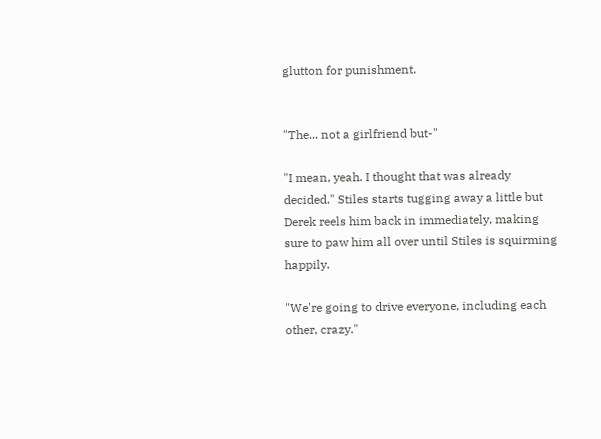glutton for punishment.


"The... not a girlfriend but-"

"I mean, yeah. I thought that was already decided." Stiles starts tugging away a little but Derek reels him back in immediately, making sure to paw him all over until Stiles is squirming happily.

"We're going to drive everyone, including each other, crazy."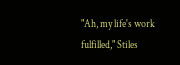"Ah, my life's work fulfilled," Stiles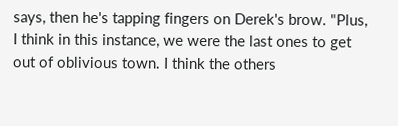says, then he's tapping fingers on Derek's brow. "Plus, I think in this instance, we were the last ones to get out of oblivious town. I think the others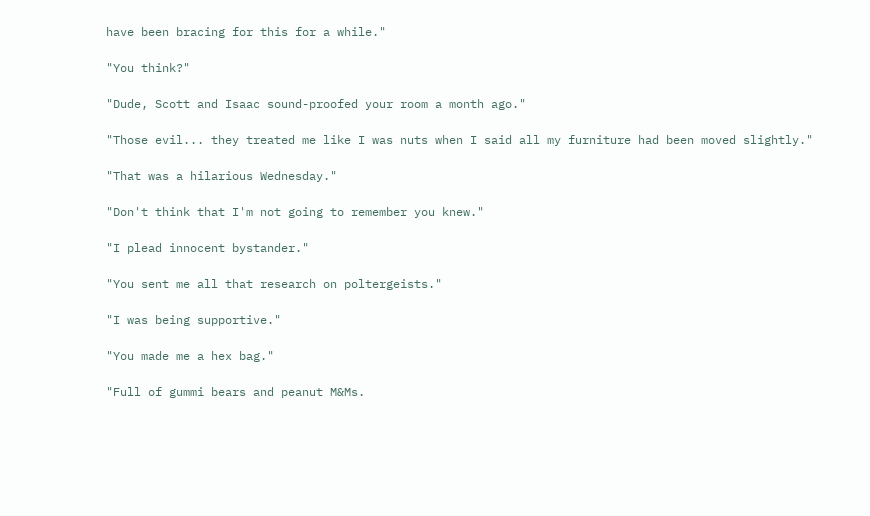have been bracing for this for a while."

"You think?"

"Dude, Scott and Isaac sound-proofed your room a month ago."

"Those evil... they treated me like I was nuts when I said all my furniture had been moved slightly."

"That was a hilarious Wednesday."

"Don't think that I'm not going to remember you knew."

"I plead innocent bystander."

"You sent me all that research on poltergeists."

"I was being supportive."

"You made me a hex bag."

"Full of gummi bears and peanut M&Ms.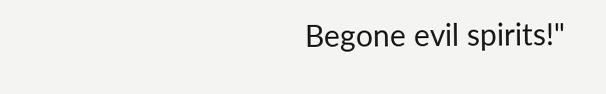Begone evil spirits!"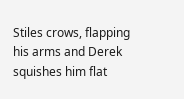Stiles crows, flapping his arms and Derek squishes him flat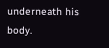underneath his body.